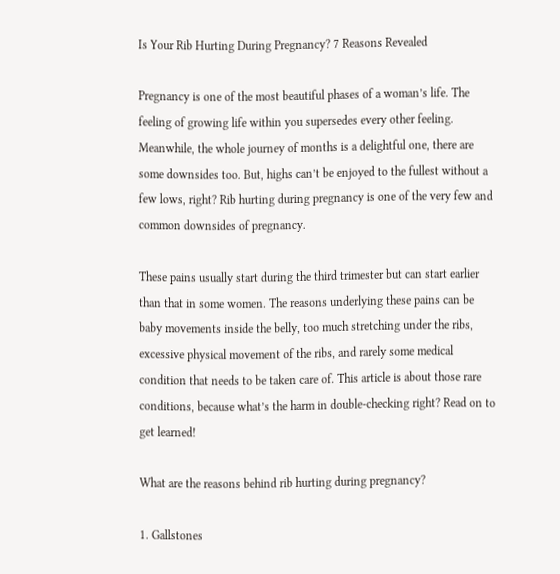Is Your Rib Hurting During Pregnancy? 7 Reasons Revealed

Pregnancy is one of the most beautiful phases of a woman’s life. The feeling of growing life within you supersedes every other feeling. Meanwhile, the whole journey of months is a delightful one, there are some downsides too. But, highs can’t be enjoyed to the fullest without a few lows, right? Rib hurting during pregnancy is one of the very few and common downsides of pregnancy.

These pains usually start during the third trimester but can start earlier than that in some women. The reasons underlying these pains can be baby movements inside the belly, too much stretching under the ribs, excessive physical movement of the ribs, and rarely some medical condition that needs to be taken care of. This article is about those rare conditions, because what’s the harm in double-checking right? Read on to get learned!

What are the reasons behind rib hurting during pregnancy?

1. Gallstones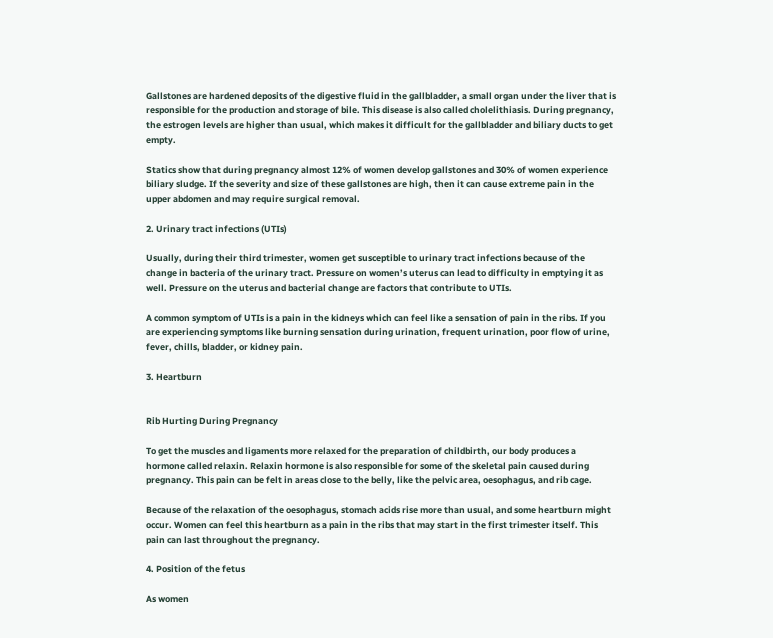Gallstones are hardened deposits of the digestive fluid in the gallbladder, a small organ under the liver that is responsible for the production and storage of bile. This disease is also called cholelithiasis. During pregnancy, the estrogen levels are higher than usual, which makes it difficult for the gallbladder and biliary ducts to get empty.

Statics show that during pregnancy almost 12% of women develop gallstones and 30% of women experience biliary sludge. If the severity and size of these gallstones are high, then it can cause extreme pain in the upper abdomen and may require surgical removal.

2. Urinary tract infections (UTIs)

Usually, during their third trimester, women get susceptible to urinary tract infections because of the change in bacteria of the urinary tract. Pressure on women’s uterus can lead to difficulty in emptying it as well. Pressure on the uterus and bacterial change are factors that contribute to UTIs.

A common symptom of UTIs is a pain in the kidneys which can feel like a sensation of pain in the ribs. If you are experiencing symptoms like burning sensation during urination, frequent urination, poor flow of urine, fever, chills, bladder, or kidney pain.

3. Heartburn


Rib Hurting During Pregnancy

To get the muscles and ligaments more relaxed for the preparation of childbirth, our body produces a hormone called relaxin. Relaxin hormone is also responsible for some of the skeletal pain caused during pregnancy. This pain can be felt in areas close to the belly, like the pelvic area, oesophagus, and rib cage.

Because of the relaxation of the oesophagus, stomach acids rise more than usual, and some heartburn might occur. Women can feel this heartburn as a pain in the ribs that may start in the first trimester itself. This pain can last throughout the pregnancy.

4. Position of the fetus

As women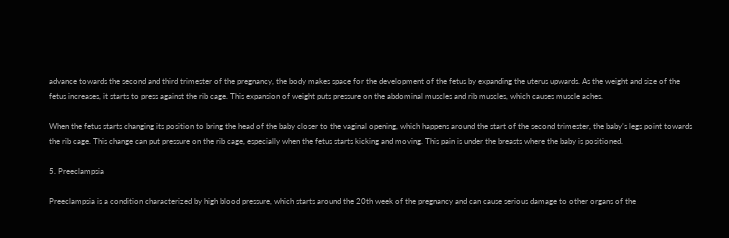advance towards the second and third trimester of the pregnancy, the body makes space for the development of the fetus by expanding the uterus upwards. As the weight and size of the fetus increases, it starts to press against the rib cage. This expansion of weight puts pressure on the abdominal muscles and rib muscles, which causes muscle aches.

When the fetus starts changing its position to bring the head of the baby closer to the vaginal opening, which happens around the start of the second trimester, the baby’s legs point towards the rib cage. This change can put pressure on the rib cage, especially when the fetus starts kicking and moving. This pain is under the breasts where the baby is positioned.

5. Preeclampsia

Preeclampsia is a condition characterized by high blood pressure, which starts around the 20th week of the pregnancy and can cause serious damage to other organs of the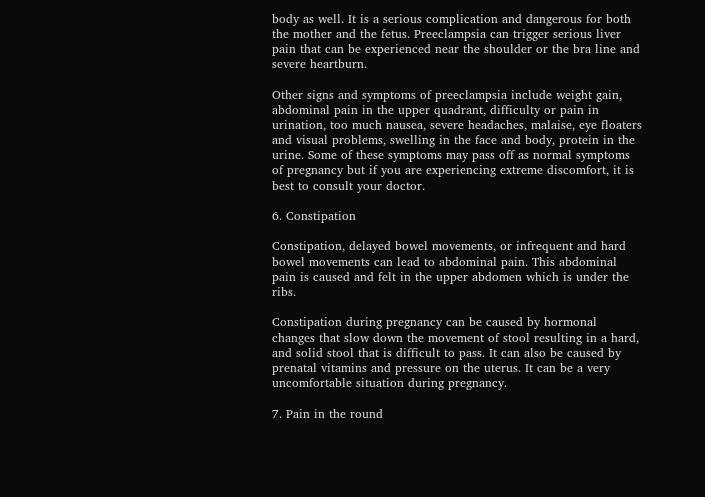body as well. It is a serious complication and dangerous for both the mother and the fetus. Preeclampsia can trigger serious liver pain that can be experienced near the shoulder or the bra line and severe heartburn.

Other signs and symptoms of preeclampsia include weight gain, abdominal pain in the upper quadrant, difficulty or pain in urination, too much nausea, severe headaches, malaise, eye floaters and visual problems, swelling in the face and body, protein in the urine. Some of these symptoms may pass off as normal symptoms of pregnancy but if you are experiencing extreme discomfort, it is best to consult your doctor.

6. Constipation

Constipation, delayed bowel movements, or infrequent and hard bowel movements can lead to abdominal pain. This abdominal pain is caused and felt in the upper abdomen which is under the ribs.

Constipation during pregnancy can be caused by hormonal changes that slow down the movement of stool resulting in a hard, and solid stool that is difficult to pass. It can also be caused by prenatal vitamins and pressure on the uterus. It can be a very uncomfortable situation during pregnancy.

7. Pain in the round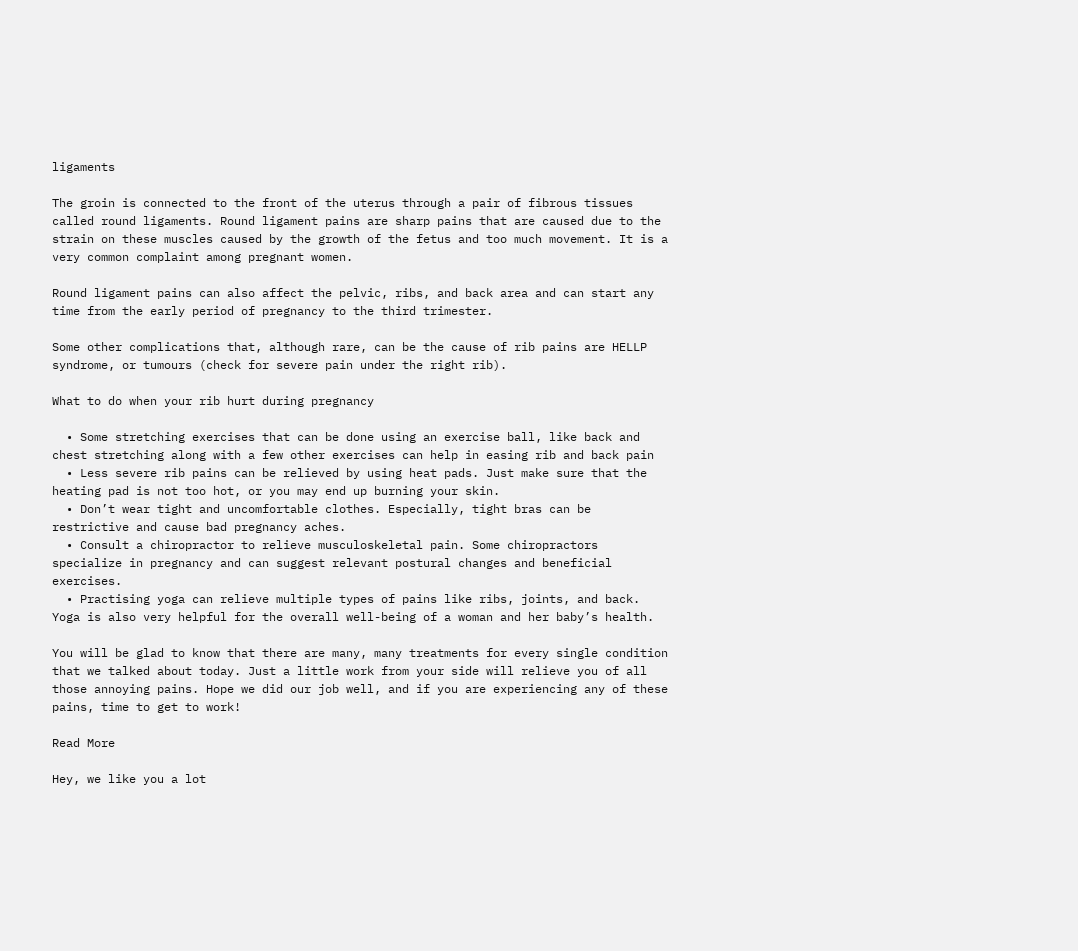ligaments

The groin is connected to the front of the uterus through a pair of fibrous tissues called round ligaments. Round ligament pains are sharp pains that are caused due to the strain on these muscles caused by the growth of the fetus and too much movement. It is a very common complaint among pregnant women.

Round ligament pains can also affect the pelvic, ribs, and back area and can start any time from the early period of pregnancy to the third trimester.

Some other complications that, although rare, can be the cause of rib pains are HELLP syndrome, or tumours (check for severe pain under the right rib).

What to do when your rib hurt during pregnancy

  • Some stretching exercises that can be done using an exercise ball, like back and chest stretching along with a few other exercises can help in easing rib and back pain
  • Less severe rib pains can be relieved by using heat pads. Just make sure that the heating pad is not too hot, or you may end up burning your skin.
  • Don’t wear tight and uncomfortable clothes. Especially, tight bras can be restrictive and cause bad pregnancy aches.
  • Consult a chiropractor to relieve musculoskeletal pain. Some chiropractors specialize in pregnancy and can suggest relevant postural changes and beneficial exercises.
  • Practising yoga can relieve multiple types of pains like ribs, joints, and back. Yoga is also very helpful for the overall well-being of a woman and her baby’s health.

You will be glad to know that there are many, many treatments for every single condition that we talked about today. Just a little work from your side will relieve you of all those annoying pains. Hope we did our job well, and if you are experiencing any of these pains, time to get to work!

Read More

Hey, we like you a lot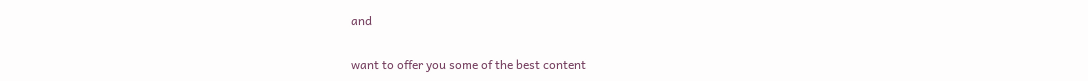and

want to offer you some of the best content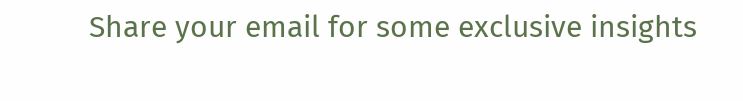Share your email for some exclusive insights